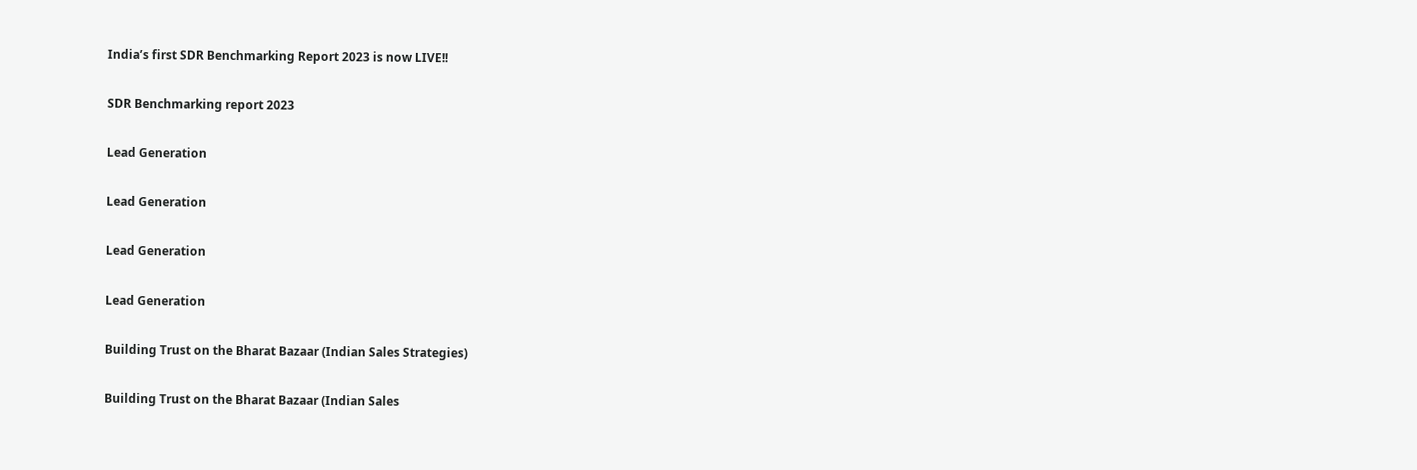India’s first SDR Benchmarking Report 2023 is now LIVE!!

SDR Benchmarking report 2023

Lead Generation

Lead Generation

Lead Generation

Lead Generation

Building Trust on the Bharat Bazaar (Indian Sales Strategies)

Building Trust on the Bharat Bazaar (Indian Sales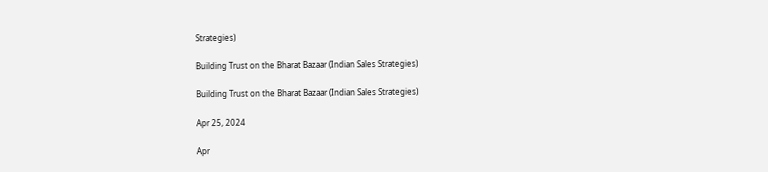Strategies)

Building Trust on the Bharat Bazaar (Indian Sales Strategies)

Building Trust on the Bharat Bazaar (Indian Sales Strategies)

Apr 25, 2024

Apr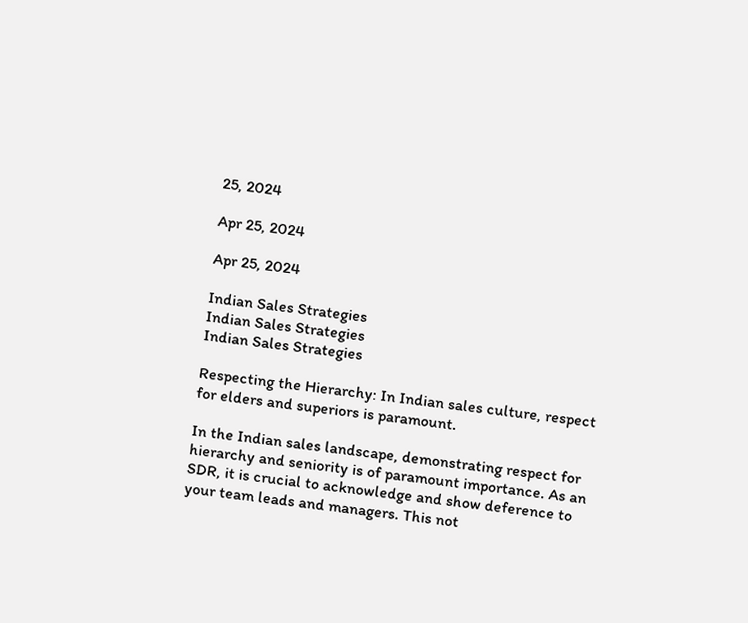25, 2024

Apr 25, 2024

Apr 25, 2024

Indian Sales Strategies
Indian Sales Strategies
Indian Sales Strategies

Respecting the Hierarchy: In Indian sales culture, respect for elders and superiors is paramount.

In the Indian sales landscape, demonstrating respect for hierarchy and seniority is of paramount importance. As an SDR, it is crucial to acknowledge and show deference to your team leads and managers. This not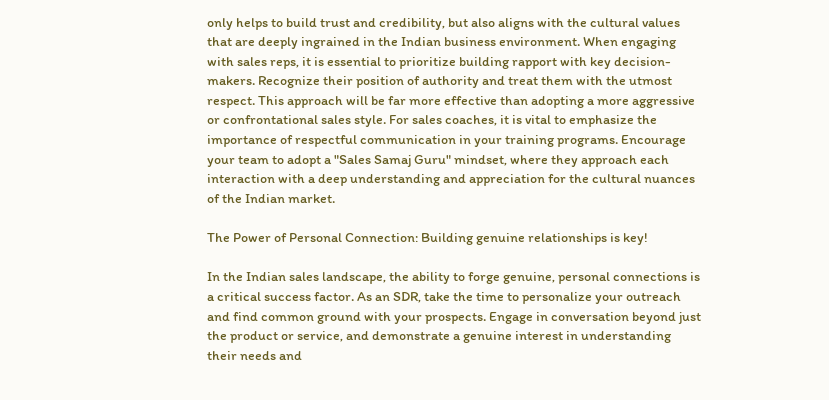only helps to build trust and credibility, but also aligns with the cultural values that are deeply ingrained in the Indian business environment. When engaging with sales reps, it is essential to prioritize building rapport with key decision-makers. Recognize their position of authority and treat them with the utmost respect. This approach will be far more effective than adopting a more aggressive or confrontational sales style. For sales coaches, it is vital to emphasize the importance of respectful communication in your training programs. Encourage your team to adopt a "Sales Samaj Guru" mindset, where they approach each interaction with a deep understanding and appreciation for the cultural nuances of the Indian market.

The Power of Personal Connection: Building genuine relationships is key!

In the Indian sales landscape, the ability to forge genuine, personal connections is a critical success factor. As an SDR, take the time to personalize your outreach and find common ground with your prospects. Engage in conversation beyond just the product or service, and demonstrate a genuine interest in understanding their needs and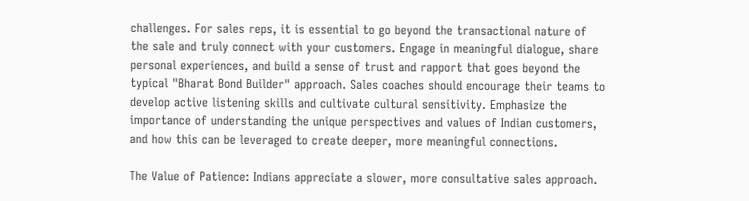challenges. For sales reps, it is essential to go beyond the transactional nature of the sale and truly connect with your customers. Engage in meaningful dialogue, share personal experiences, and build a sense of trust and rapport that goes beyond the typical "Bharat Bond Builder" approach. Sales coaches should encourage their teams to develop active listening skills and cultivate cultural sensitivity. Emphasize the importance of understanding the unique perspectives and values of Indian customers, and how this can be leveraged to create deeper, more meaningful connections.

The Value of Patience: Indians appreciate a slower, more consultative sales approach.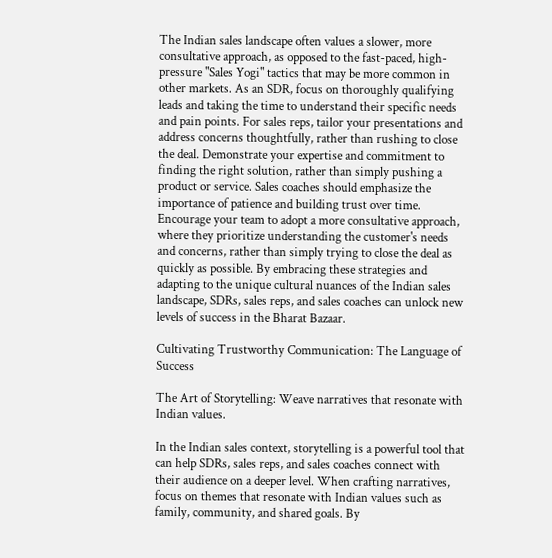The Indian sales landscape often values a slower, more consultative approach, as opposed to the fast-paced, high-pressure "Sales Yogi" tactics that may be more common in other markets. As an SDR, focus on thoroughly qualifying leads and taking the time to understand their specific needs and pain points. For sales reps, tailor your presentations and address concerns thoughtfully, rather than rushing to close the deal. Demonstrate your expertise and commitment to finding the right solution, rather than simply pushing a product or service. Sales coaches should emphasize the importance of patience and building trust over time. Encourage your team to adopt a more consultative approach, where they prioritize understanding the customer's needs and concerns, rather than simply trying to close the deal as quickly as possible. By embracing these strategies and adapting to the unique cultural nuances of the Indian sales landscape, SDRs, sales reps, and sales coaches can unlock new levels of success in the Bharat Bazaar.

Cultivating Trustworthy Communication: The Language of Success

The Art of Storytelling: Weave narratives that resonate with Indian values.

In the Indian sales context, storytelling is a powerful tool that can help SDRs, sales reps, and sales coaches connect with their audience on a deeper level. When crafting narratives, focus on themes that resonate with Indian values such as family, community, and shared goals. By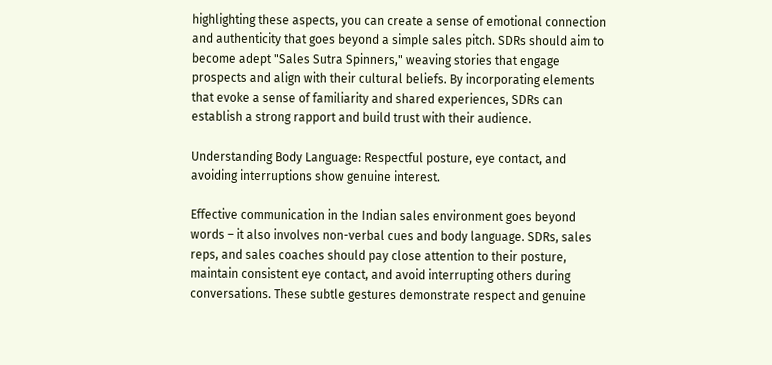highlighting these aspects, you can create a sense of emotional connection and authenticity that goes beyond a simple sales pitch. SDRs should aim to become adept "Sales Sutra Spinners," weaving stories that engage prospects and align with their cultural beliefs. By incorporating elements that evoke a sense of familiarity and shared experiences, SDRs can establish a strong rapport and build trust with their audience.

Understanding Body Language: Respectful posture, eye contact, and avoiding interruptions show genuine interest.

Effective communication in the Indian sales environment goes beyond words – it also involves non-verbal cues and body language. SDRs, sales reps, and sales coaches should pay close attention to their posture, maintain consistent eye contact, and avoid interrupting others during conversations. These subtle gestures demonstrate respect and genuine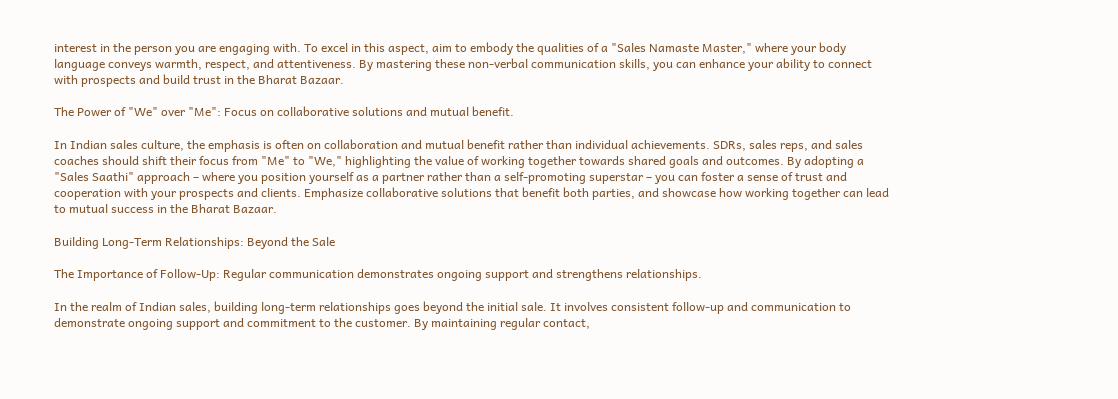interest in the person you are engaging with. To excel in this aspect, aim to embody the qualities of a "Sales Namaste Master," where your body language conveys warmth, respect, and attentiveness. By mastering these non-verbal communication skills, you can enhance your ability to connect with prospects and build trust in the Bharat Bazaar.

The Power of "We" over "Me": Focus on collaborative solutions and mutual benefit.

In Indian sales culture, the emphasis is often on collaboration and mutual benefit rather than individual achievements. SDRs, sales reps, and sales coaches should shift their focus from "Me" to "We," highlighting the value of working together towards shared goals and outcomes. By adopting a "Sales Saathi" approach – where you position yourself as a partner rather than a self-promoting superstar – you can foster a sense of trust and cooperation with your prospects and clients. Emphasize collaborative solutions that benefit both parties, and showcase how working together can lead to mutual success in the Bharat Bazaar.

Building Long-Term Relationships: Beyond the Sale

The Importance of Follow-Up: Regular communication demonstrates ongoing support and strengthens relationships.

In the realm of Indian sales, building long-term relationships goes beyond the initial sale. It involves consistent follow-up and communication to demonstrate ongoing support and commitment to the customer. By maintaining regular contact,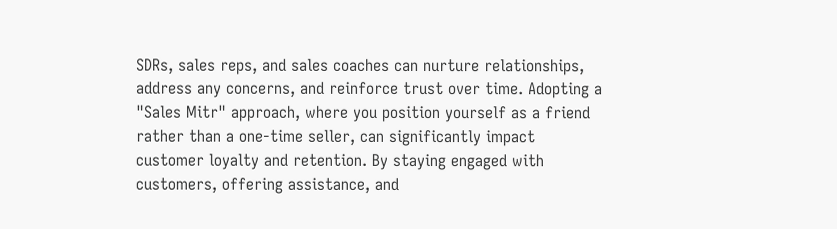SDRs, sales reps, and sales coaches can nurture relationships, address any concerns, and reinforce trust over time. Adopting a "Sales Mitr" approach, where you position yourself as a friend rather than a one-time seller, can significantly impact customer loyalty and retention. By staying engaged with customers, offering assistance, and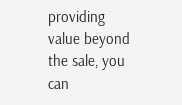providing value beyond the sale, you can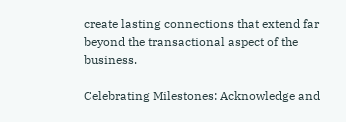create lasting connections that extend far beyond the transactional aspect of the business.

Celebrating Milestones: Acknowledge and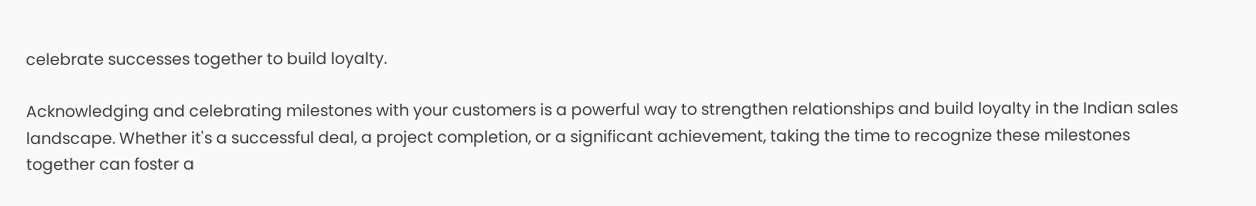celebrate successes together to build loyalty.

Acknowledging and celebrating milestones with your customers is a powerful way to strengthen relationships and build loyalty in the Indian sales landscape. Whether it's a successful deal, a project completion, or a significant achievement, taking the time to recognize these milestones together can foster a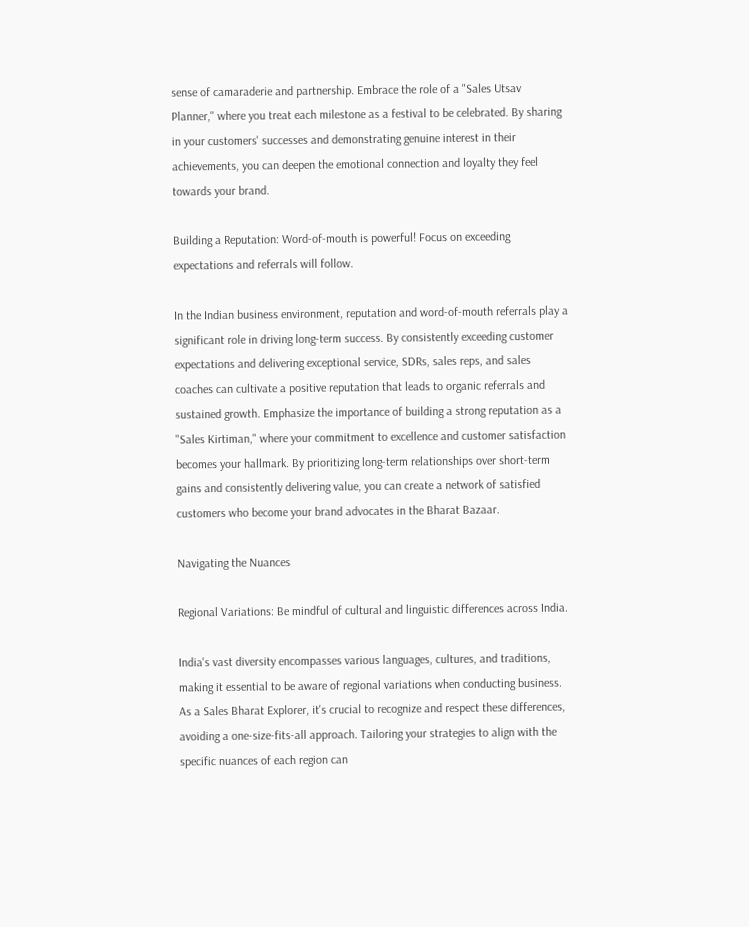sense of camaraderie and partnership. Embrace the role of a "Sales Utsav Planner," where you treat each milestone as a festival to be celebrated. By sharing in your customers' successes and demonstrating genuine interest in their achievements, you can deepen the emotional connection and loyalty they feel towards your brand.

Building a Reputation: Word-of-mouth is powerful! Focus on exceeding expectations and referrals will follow.

In the Indian business environment, reputation and word-of-mouth referrals play a significant role in driving long-term success. By consistently exceeding customer expectations and delivering exceptional service, SDRs, sales reps, and sales coaches can cultivate a positive reputation that leads to organic referrals and sustained growth. Emphasize the importance of building a strong reputation as a "Sales Kirtiman," where your commitment to excellence and customer satisfaction becomes your hallmark. By prioritizing long-term relationships over short-term gains and consistently delivering value, you can create a network of satisfied customers who become your brand advocates in the Bharat Bazaar.

Navigating the Nuances

Regional Variations: Be mindful of cultural and linguistic differences across India.

India's vast diversity encompasses various languages, cultures, and traditions, making it essential to be aware of regional variations when conducting business. As a Sales Bharat Explorer, it's crucial to recognize and respect these differences, avoiding a one-size-fits-all approach. Tailoring your strategies to align with the specific nuances of each region can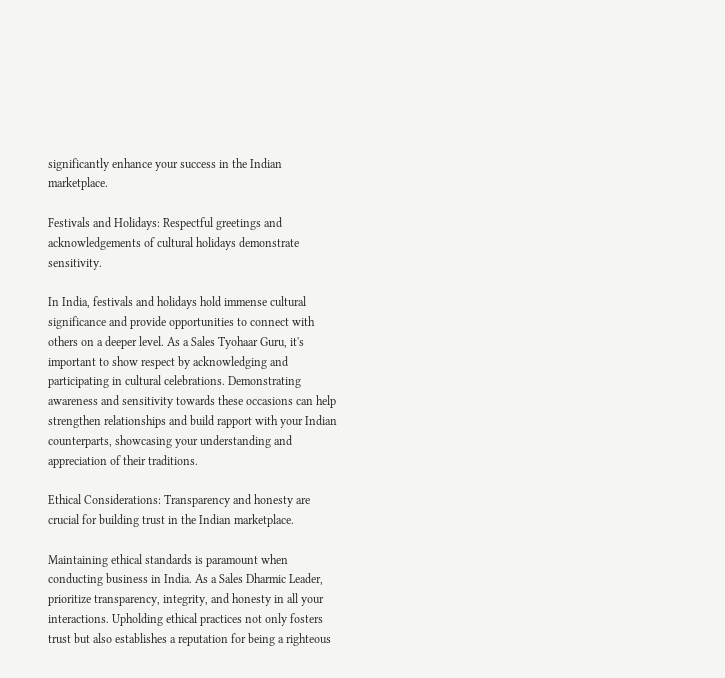significantly enhance your success in the Indian marketplace.

Festivals and Holidays: Respectful greetings and acknowledgements of cultural holidays demonstrate sensitivity.

In India, festivals and holidays hold immense cultural significance and provide opportunities to connect with others on a deeper level. As a Sales Tyohaar Guru, it's important to show respect by acknowledging and participating in cultural celebrations. Demonstrating awareness and sensitivity towards these occasions can help strengthen relationships and build rapport with your Indian counterparts, showcasing your understanding and appreciation of their traditions.

Ethical Considerations: Transparency and honesty are crucial for building trust in the Indian marketplace.

Maintaining ethical standards is paramount when conducting business in India. As a Sales Dharmic Leader, prioritize transparency, integrity, and honesty in all your interactions. Upholding ethical practices not only fosters trust but also establishes a reputation for being a righteous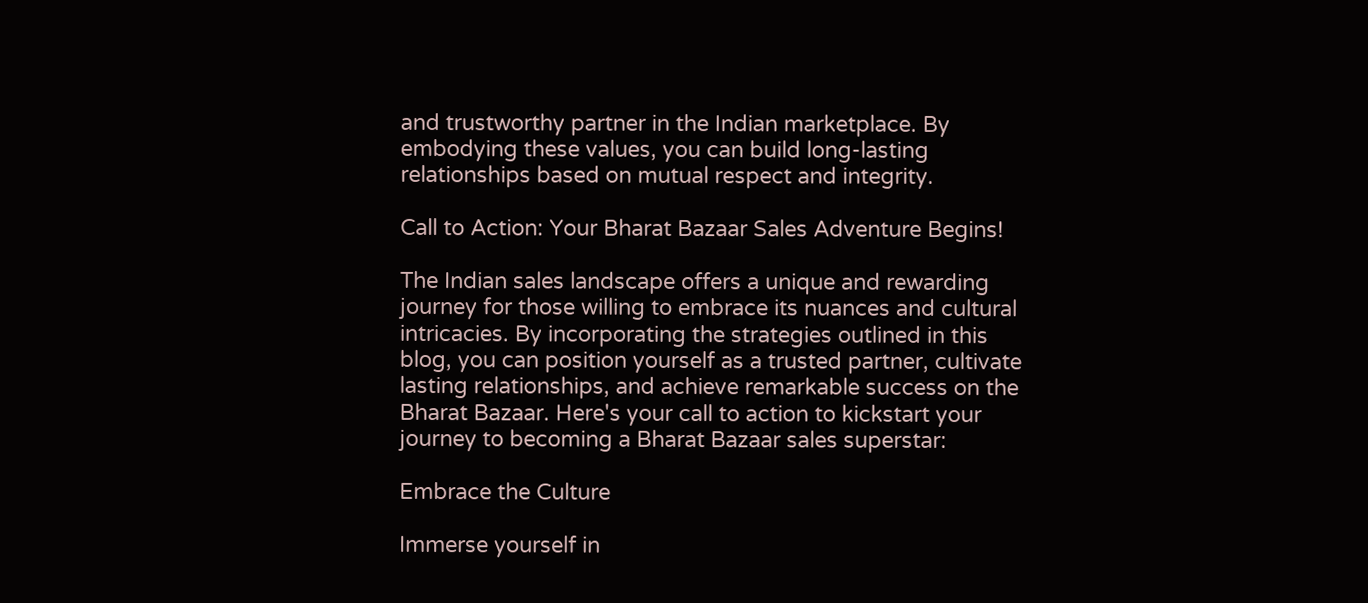and trustworthy partner in the Indian marketplace. By embodying these values, you can build long-lasting relationships based on mutual respect and integrity.

Call to Action: Your Bharat Bazaar Sales Adventure Begins!

The Indian sales landscape offers a unique and rewarding journey for those willing to embrace its nuances and cultural intricacies. By incorporating the strategies outlined in this blog, you can position yourself as a trusted partner, cultivate lasting relationships, and achieve remarkable success on the Bharat Bazaar. Here's your call to action to kickstart your journey to becoming a Bharat Bazaar sales superstar:

Embrace the Culture

Immerse yourself in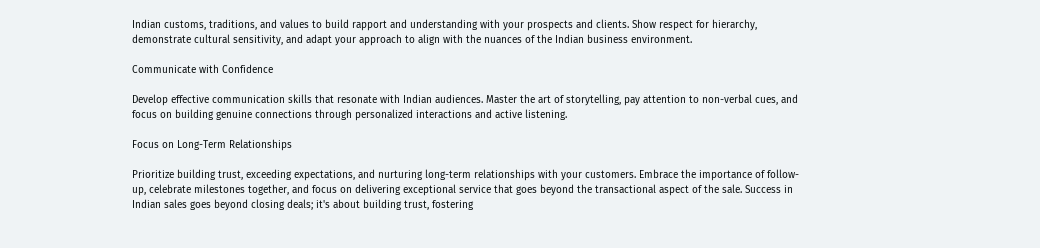Indian customs, traditions, and values to build rapport and understanding with your prospects and clients. Show respect for hierarchy, demonstrate cultural sensitivity, and adapt your approach to align with the nuances of the Indian business environment.

Communicate with Confidence

Develop effective communication skills that resonate with Indian audiences. Master the art of storytelling, pay attention to non-verbal cues, and focus on building genuine connections through personalized interactions and active listening.

Focus on Long-Term Relationships

Prioritize building trust, exceeding expectations, and nurturing long-term relationships with your customers. Embrace the importance of follow-up, celebrate milestones together, and focus on delivering exceptional service that goes beyond the transactional aspect of the sale. Success in Indian sales goes beyond closing deals; it's about building trust, fostering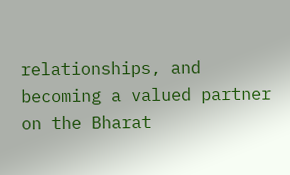relationships, and becoming a valued partner on the Bharat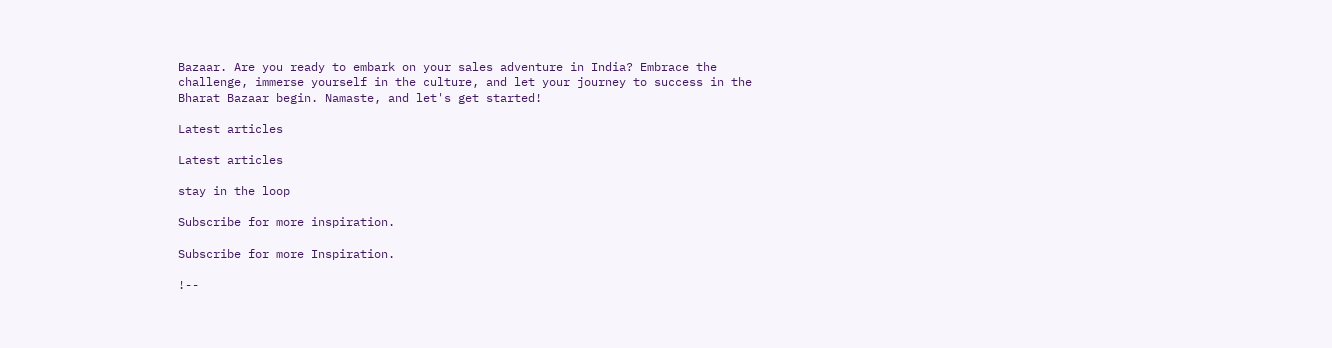Bazaar. Are you ready to embark on your sales adventure in India? Embrace the challenge, immerse yourself in the culture, and let your journey to success in the Bharat Bazaar begin. Namaste, and let's get started!

Latest articles

Latest articles

stay in the loop

Subscribe for more inspiration.

Subscribe for more Inspiration.

!--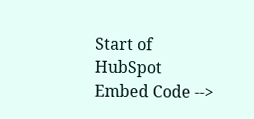Start of HubSpot Embed Code -->